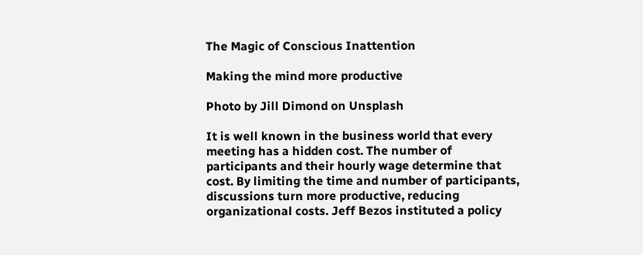The Magic of Conscious Inattention

Making the mind more productive

Photo by Jill Dimond on Unsplash

It is well known in the business world that every meeting has a hidden cost. The number of participants and their hourly wage determine that cost. By limiting the time and number of participants, discussions turn more productive, reducing organizational costs. Jeff Bezos instituted a policy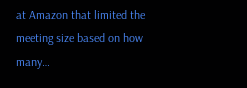at Amazon that limited the meeting size based on how many…